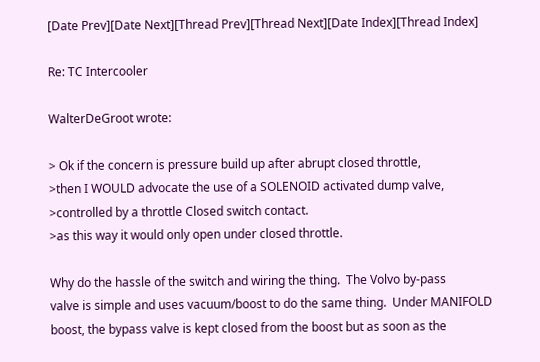[Date Prev][Date Next][Thread Prev][Thread Next][Date Index][Thread Index]

Re: TC Intercooler

WalterDeGroot wrote:

> Ok if the concern is pressure build up after abrupt closed throttle,
>then I WOULD advocate the use of a SOLENOID activated dump valve,
>controlled by a throttle Closed switch contact.
>as this way it would only open under closed throttle.

Why do the hassle of the switch and wiring the thing.  The Volvo by-pass
valve is simple and uses vacuum/boost to do the same thing.  Under MANIFOLD
boost, the bypass valve is kept closed from the boost but as soon as the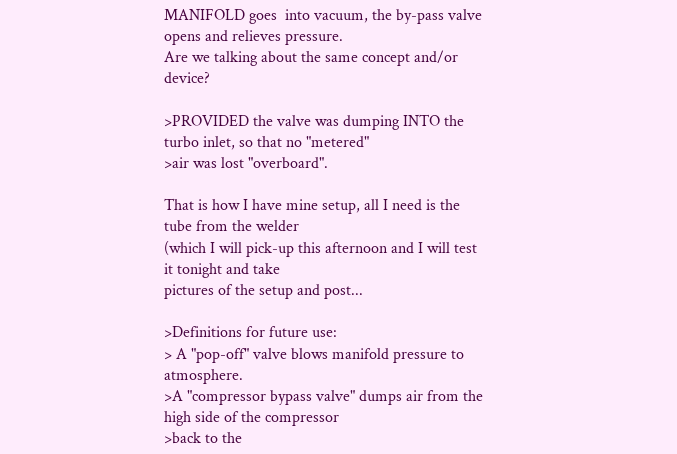MANIFOLD goes  into vacuum, the by-pass valve opens and relieves pressure.
Are we talking about the same concept and/or device?

>PROVIDED the valve was dumping INTO the turbo inlet, so that no "metered"
>air was lost "overboard".

That is how I have mine setup, all I need is the tube from the welder
(which I will pick-up this afternoon and I will test it tonight and take
pictures of the setup and post...

>Definitions for future use:
> A "pop-off" valve blows manifold pressure to atmosphere.
>A "compressor bypass valve" dumps air from the high side of the compressor
>back to the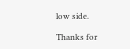low side.

Thanks for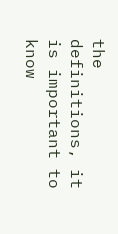the definitions, it is important to know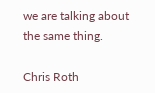we are talking about
the same thing.

Chris Roth